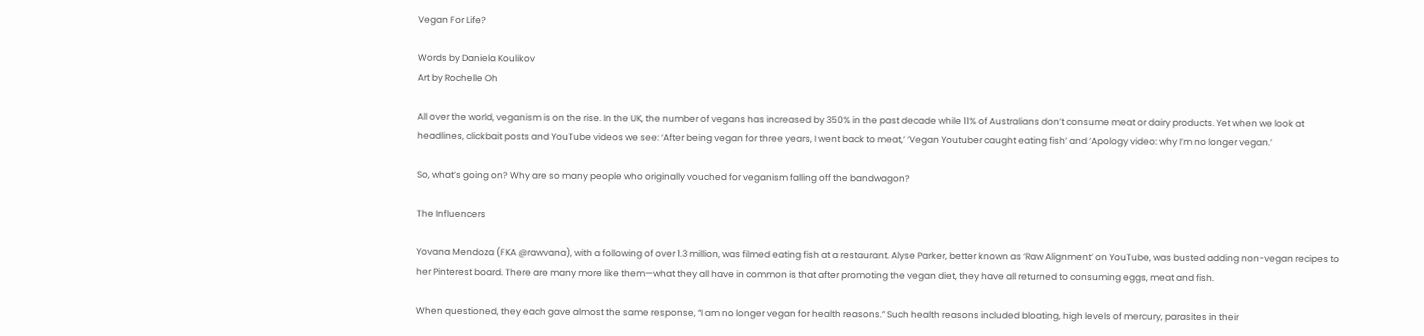Vegan For Life?

Words by Daniela Koulikov
Art by Rochelle Oh

All over the world, veganism is on the rise. In the UK, the number of vegans has increased by 350% in the past decade while 11% of Australians don’t consume meat or dairy products. Yet when we look at headlines, clickbait posts and YouTube videos we see: ‘After being vegan for three years, I went back to meat,’ ‘Vegan Youtuber caught eating fish’ and ‘Apology video: why I’m no longer vegan.’

So, what’s going on? Why are so many people who originally vouched for veganism falling off the bandwagon?

The Influencers

Yovana Mendoza (FKA @rawvana), with a following of over 1.3 million, was filmed eating fish at a restaurant. Alyse Parker, better known as ‘Raw Alignment’ on YouTube, was busted adding non-vegan recipes to her Pinterest board. There are many more like them—what they all have in common is that after promoting the vegan diet, they have all returned to consuming eggs, meat and fish.

When questioned, they each gave almost the same response, “I am no longer vegan for health reasons.” Such health reasons included bloating, high levels of mercury, parasites in their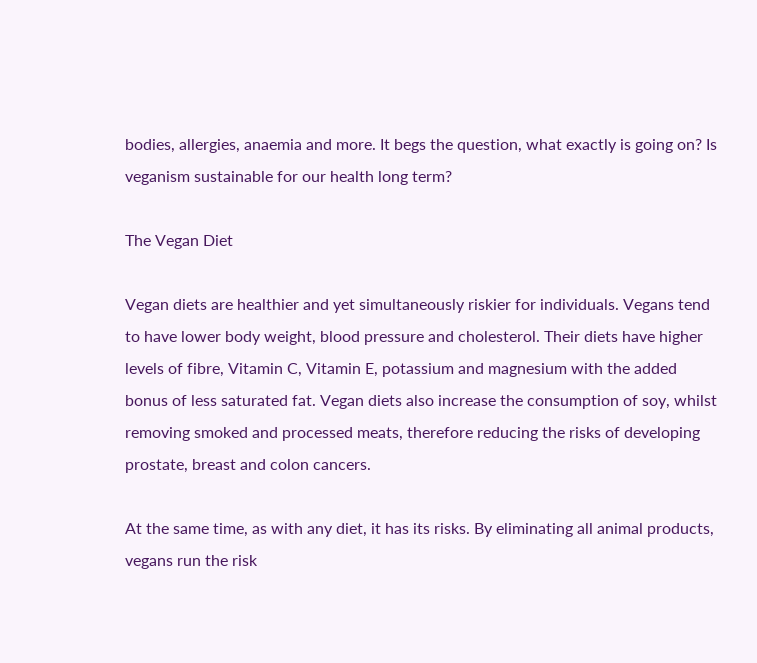bodies, allergies, anaemia and more. It begs the question, what exactly is going on? Is veganism sustainable for our health long term?

The Vegan Diet

Vegan diets are healthier and yet simultaneously riskier for individuals. Vegans tend to have lower body weight, blood pressure and cholesterol. Their diets have higher levels of fibre, Vitamin C, Vitamin E, potassium and magnesium with the added bonus of less saturated fat. Vegan diets also increase the consumption of soy, whilst removing smoked and processed meats, therefore reducing the risks of developing prostate, breast and colon cancers.

At the same time, as with any diet, it has its risks. By eliminating all animal products, vegans run the risk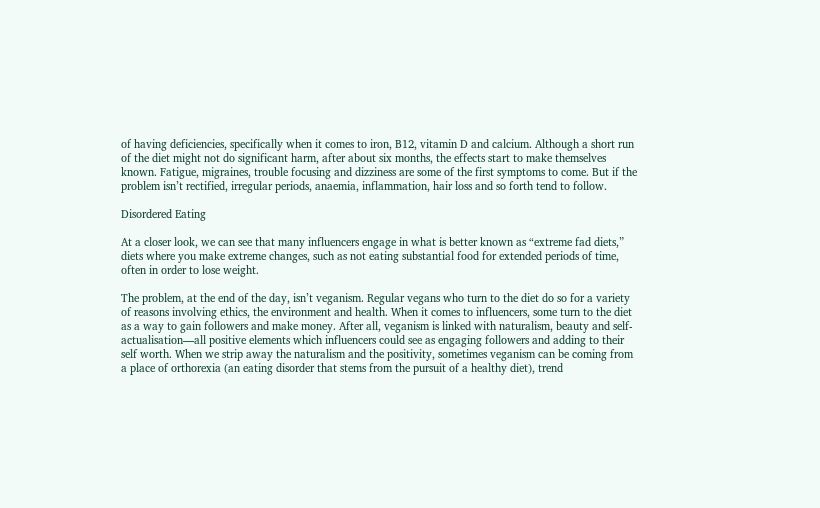of having deficiencies, specifically when it comes to iron, B12, vitamin D and calcium. Although a short run of the diet might not do significant harm, after about six months, the effects start to make themselves known. Fatigue, migraines, trouble focusing and dizziness are some of the first symptoms to come. But if the problem isn’t rectified, irregular periods, anaemia, inflammation, hair loss and so forth tend to follow.

Disordered Eating

At a closer look, we can see that many influencers engage in what is better known as “extreme fad diets,” diets where you make extreme changes, such as not eating substantial food for extended periods of time, often in order to lose weight.

The problem, at the end of the day, isn’t veganism. Regular vegans who turn to the diet do so for a variety of reasons involving ethics, the environment and health. When it comes to influencers, some turn to the diet as a way to gain followers and make money. After all, veganism is linked with naturalism, beauty and self-actualisation—all positive elements which influencers could see as engaging followers and adding to their self worth. When we strip away the naturalism and the positivity, sometimes veganism can be coming from a place of orthorexia (an eating disorder that stems from the pursuit of a healthy diet), trend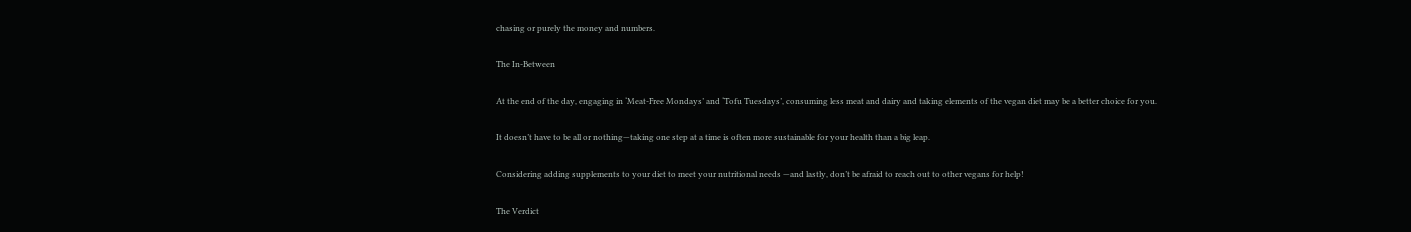chasing or purely the money and numbers.

The In-Between

At the end of the day, engaging in ‘Meat-Free Mondays’ and ‘Tofu Tuesdays’, consuming less meat and dairy and taking elements of the vegan diet may be a better choice for you.

It doesn’t have to be all or nothing—taking one step at a time is often more sustainable for your health than a big leap.

Considering adding supplements to your diet to meet your nutritional needs —and lastly, don’t be afraid to reach out to other vegans for help!

The Verdict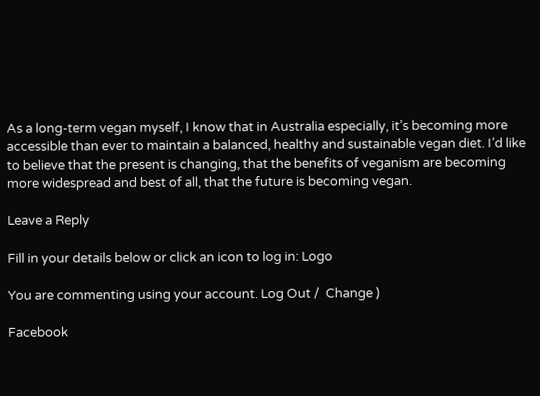As a long-term vegan myself, I know that in Australia especially, it’s becoming more accessible than ever to maintain a balanced, healthy and sustainable vegan diet. I’d like to believe that the present is changing, that the benefits of veganism are becoming more widespread and best of all, that the future is becoming vegan.

Leave a Reply

Fill in your details below or click an icon to log in: Logo

You are commenting using your account. Log Out /  Change )

Facebook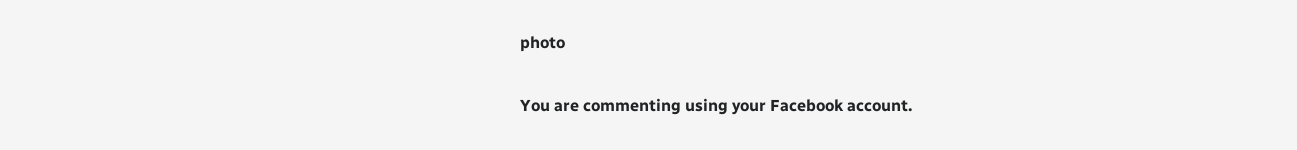photo

You are commenting using your Facebook account.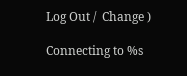Log Out /  Change )

Connecting to %s